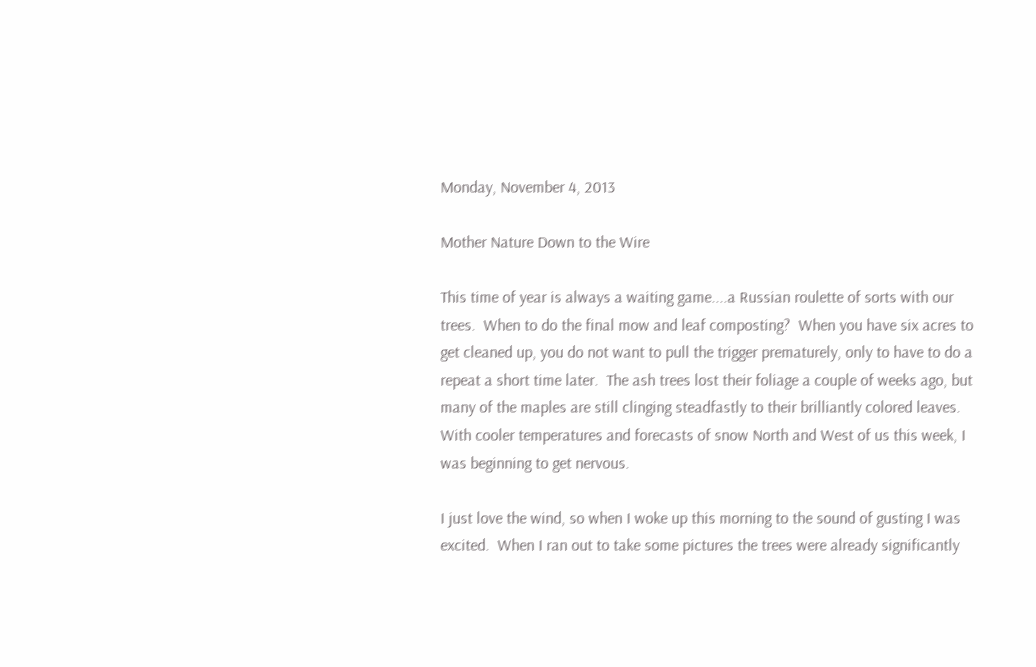Monday, November 4, 2013

Mother Nature Down to the Wire

This time of year is always a waiting game....a Russian roulette of sorts with our trees.  When to do the final mow and leaf composting?  When you have six acres to get cleaned up, you do not want to pull the trigger prematurely, only to have to do a repeat a short time later.  The ash trees lost their foliage a couple of weeks ago, but many of the maples are still clinging steadfastly to their brilliantly colored leaves.  With cooler temperatures and forecasts of snow North and West of us this week, I was beginning to get nervous.

I just love the wind, so when I woke up this morning to the sound of gusting I was excited.  When I ran out to take some pictures the trees were already significantly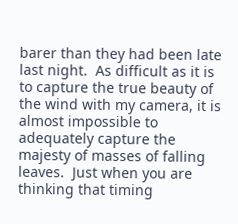barer than they had been late last night.  As difficult as it is to capture the true beauty of the wind with my camera, it is almost impossible to adequately capture the majesty of masses of falling leaves.  Just when you are thinking that timing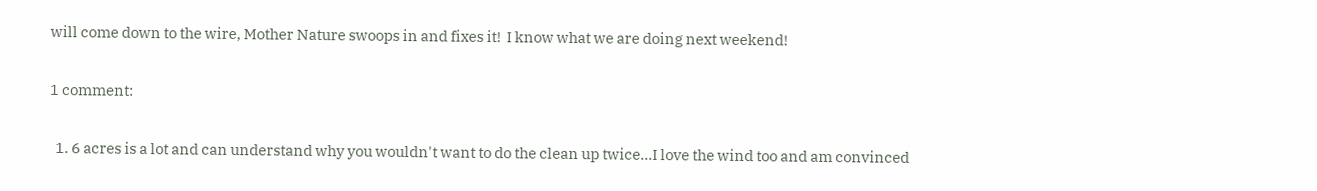will come down to the wire, Mother Nature swoops in and fixes it!  I know what we are doing next weekend!

1 comment:

  1. 6 acres is a lot and can understand why you wouldn't want to do the clean up twice...I love the wind too and am convinced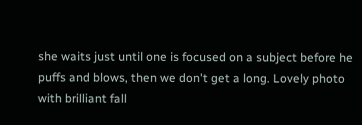she waits just until one is focused on a subject before he puffs and blows, then we don't get a long. Lovely photo with brilliant fall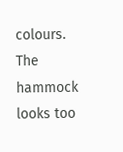colours. The hammock looks too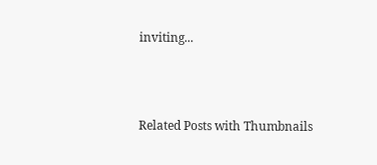inviting...



Related Posts with Thumbnails